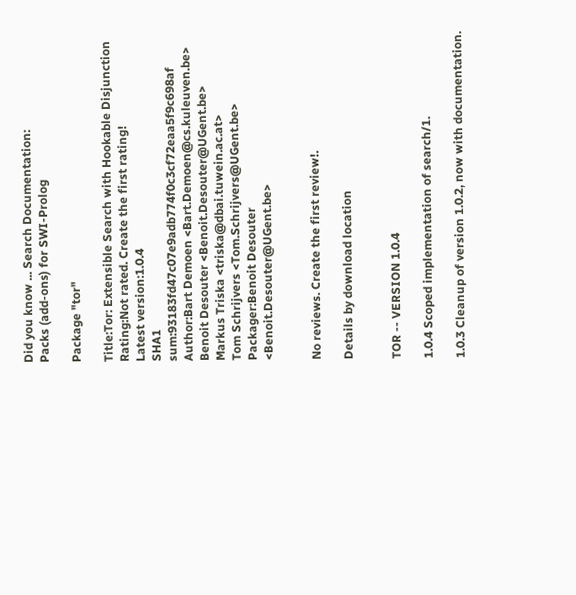Did you know ... Search Documentation:
Packs (add-ons) for SWI-Prolog

Package "tor"

Title:Tor: Extensible Search with Hookable Disjunction
Rating:Not rated. Create the first rating!
Latest version:1.0.4
SHA1 sum:93183fd47c07e9adb774f0c3cf72eaa5f9c698af
Author:Bart Demoen <Bart.Demoen@cs.kuleuven.be>
Benoit Desouter <Benoit.Desouter@UGent.be>
Markus Triska <triska@dbai.tuwein.ac.at>
Tom Schrijvers <Tom.Schrijvers@UGent.be>
Packager:Benoit Desouter <Benoit.Desouter@UGent.be>


No reviews. Create the first review!.

Details by download location


TOR -- VERSION 1.0.4

1.0.4 Scoped implementation of search/1.

1.0.3 Cleanup of version 1.0.2, now with documentation.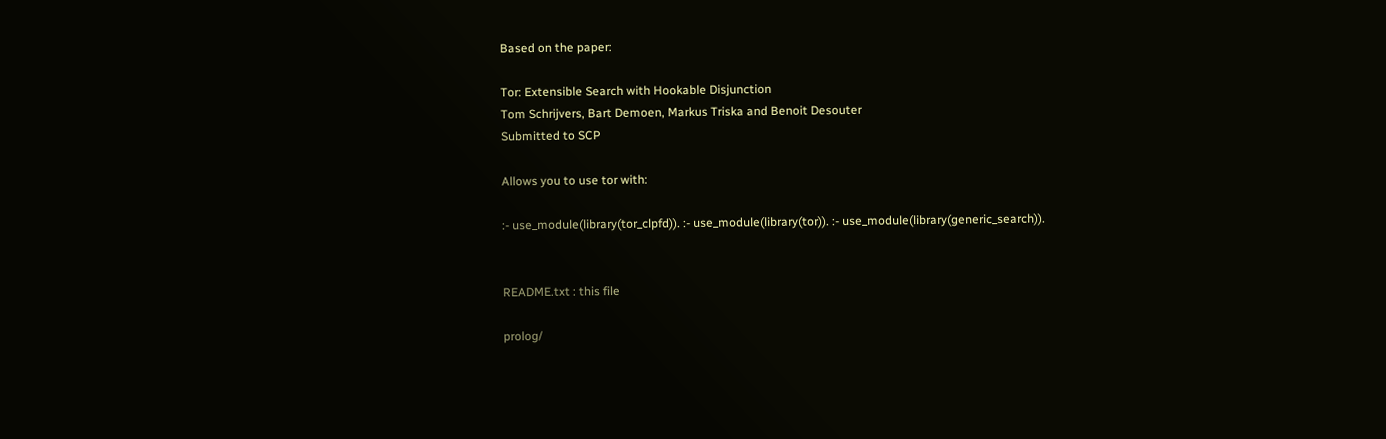Based on the paper:

Tor: Extensible Search with Hookable Disjunction
Tom Schrijvers, Bart Demoen, Markus Triska and Benoit Desouter
Submitted to SCP

Allows you to use tor with:

:- use_module(library(tor_clpfd)). :- use_module(library(tor)). :- use_module(library(generic_search)).


README.txt : this file

prolog/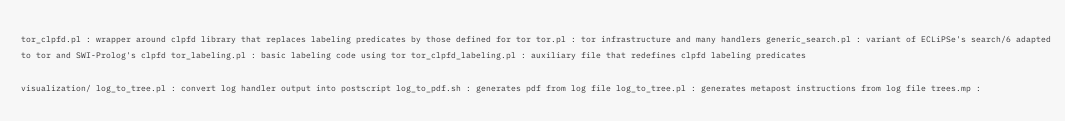tor_clpfd.pl : wrapper around clpfd library that replaces labeling predicates by those defined for tor tor.pl : tor infrastructure and many handlers generic_search.pl : variant of ECLiPSe's search/6 adapted to tor and SWI-Prolog's clpfd tor_labeling.pl : basic labeling code using tor tor_clpfd_labeling.pl : auxiliary file that redefines clpfd labeling predicates

visualization/ log_to_tree.pl : convert log handler output into postscript log_to_pdf.sh : generates pdf from log file log_to_tree.pl : generates metapost instructions from log file trees.mp :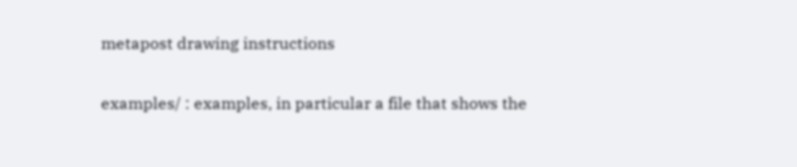metapost drawing instructions

examples/ : examples, in particular a file that shows the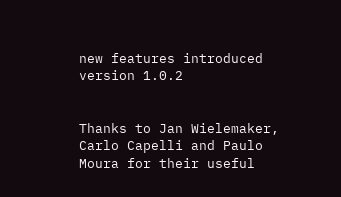new features introduced version 1.0.2


Thanks to Jan Wielemaker, Carlo Capelli and Paulo Moura for their useful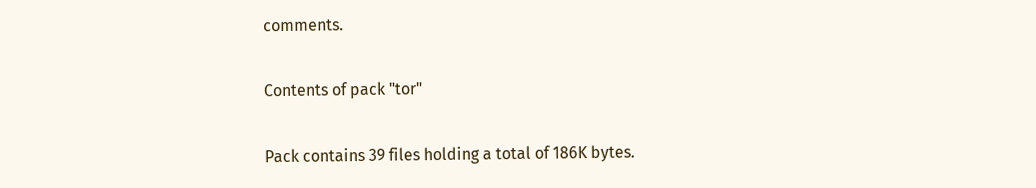comments.

Contents of pack "tor"

Pack contains 39 files holding a total of 186K bytes.